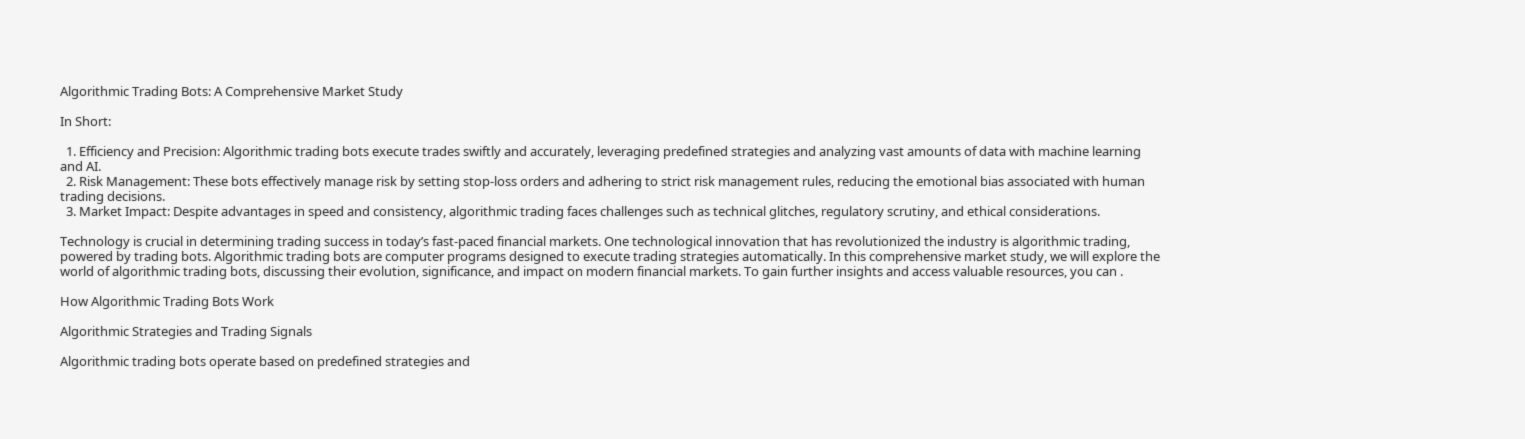Algorithmic Trading Bots: A Comprehensive Market Study

In Short:

  1. Efficiency and Precision: Algorithmic trading bots execute trades swiftly and accurately, leveraging predefined strategies and analyzing vast amounts of data with machine learning and AI.
  2. Risk Management: These bots effectively manage risk by setting stop-loss orders and adhering to strict risk management rules, reducing the emotional bias associated with human trading decisions.
  3. Market Impact: Despite advantages in speed and consistency, algorithmic trading faces challenges such as technical glitches, regulatory scrutiny, and ethical considerations.

Technology is crucial in determining trading success in today’s fast-paced financial markets. One technological innovation that has revolutionized the industry is algorithmic trading, powered by trading bots. Algorithmic trading bots are computer programs designed to execute trading strategies automatically. In this comprehensive market study, we will explore the world of algorithmic trading bots, discussing their evolution, significance, and impact on modern financial markets. To gain further insights and access valuable resources, you can .

How Algorithmic Trading Bots Work

Algorithmic Strategies and Trading Signals

Algorithmic trading bots operate based on predefined strategies and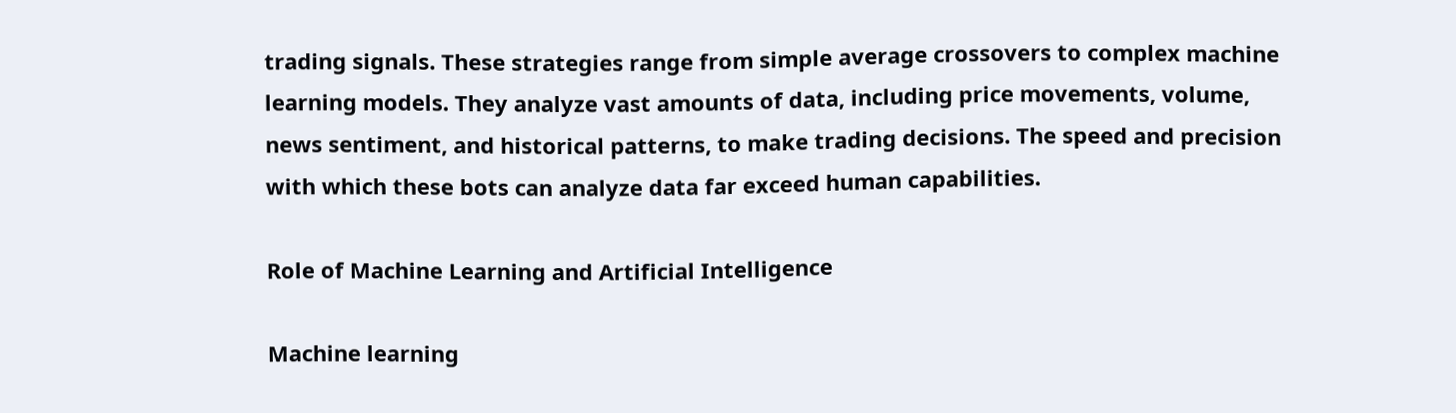trading signals. These strategies range from simple average crossovers to complex machine learning models. They analyze vast amounts of data, including price movements, volume, news sentiment, and historical patterns, to make trading decisions. The speed and precision with which these bots can analyze data far exceed human capabilities.

Role of Machine Learning and Artificial Intelligence

Machine learning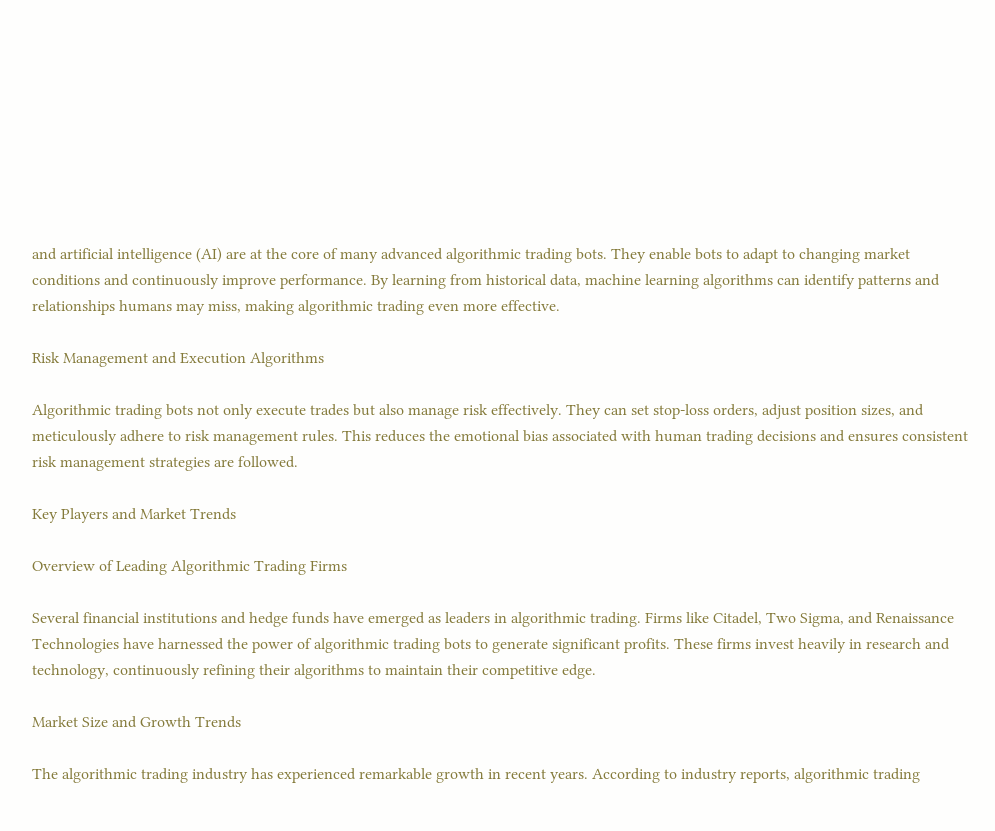and artificial intelligence (AI) are at the core of many advanced algorithmic trading bots. They enable bots to adapt to changing market conditions and continuously improve performance. By learning from historical data, machine learning algorithms can identify patterns and relationships humans may miss, making algorithmic trading even more effective.

Risk Management and Execution Algorithms

Algorithmic trading bots not only execute trades but also manage risk effectively. They can set stop-loss orders, adjust position sizes, and meticulously adhere to risk management rules. This reduces the emotional bias associated with human trading decisions and ensures consistent risk management strategies are followed.

Key Players and Market Trends

Overview of Leading Algorithmic Trading Firms

Several financial institutions and hedge funds have emerged as leaders in algorithmic trading. Firms like Citadel, Two Sigma, and Renaissance Technologies have harnessed the power of algorithmic trading bots to generate significant profits. These firms invest heavily in research and technology, continuously refining their algorithms to maintain their competitive edge.

Market Size and Growth Trends

The algorithmic trading industry has experienced remarkable growth in recent years. According to industry reports, algorithmic trading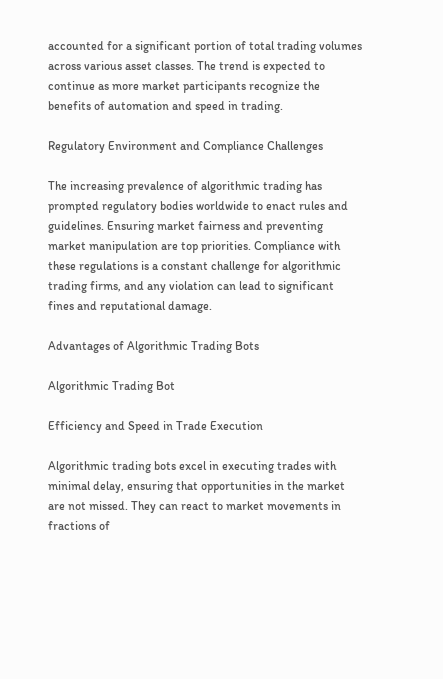accounted for a significant portion of total trading volumes across various asset classes. The trend is expected to continue as more market participants recognize the benefits of automation and speed in trading.

Regulatory Environment and Compliance Challenges

The increasing prevalence of algorithmic trading has prompted regulatory bodies worldwide to enact rules and guidelines. Ensuring market fairness and preventing market manipulation are top priorities. Compliance with these regulations is a constant challenge for algorithmic trading firms, and any violation can lead to significant fines and reputational damage.

Advantages of Algorithmic Trading Bots

Algorithmic Trading Bot

Efficiency and Speed in Trade Execution

Algorithmic trading bots excel in executing trades with minimal delay, ensuring that opportunities in the market are not missed. They can react to market movements in fractions of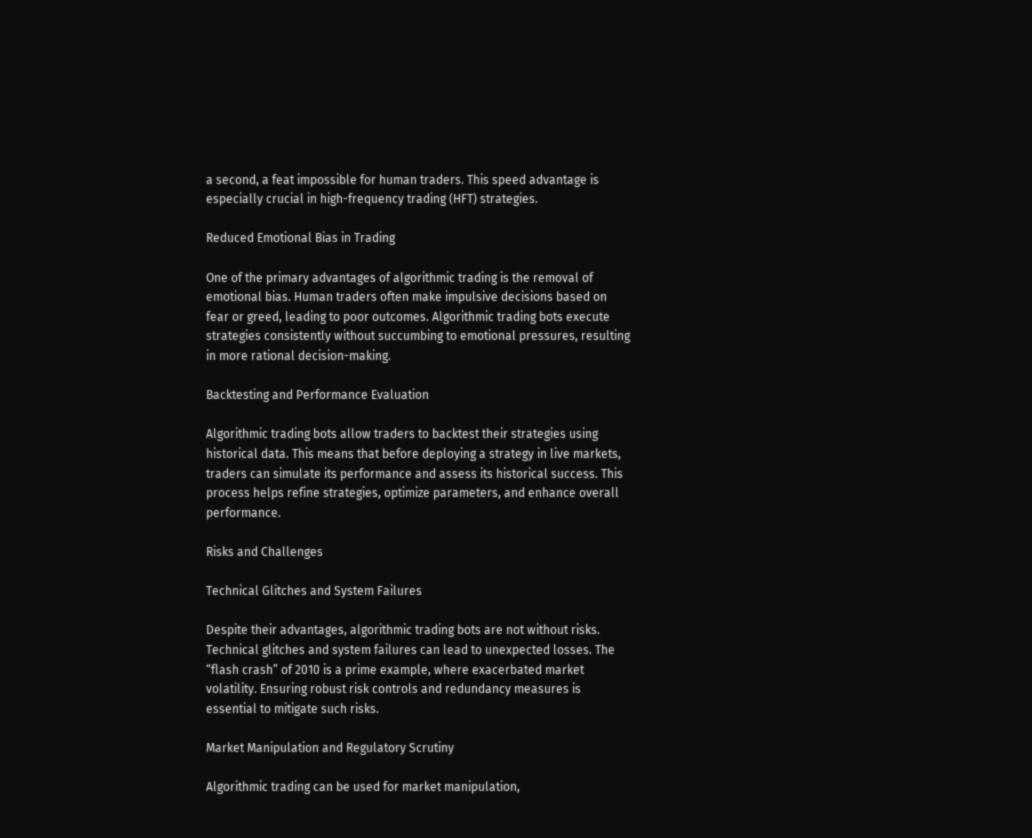a second, a feat impossible for human traders. This speed advantage is especially crucial in high-frequency trading (HFT) strategies.

Reduced Emotional Bias in Trading

One of the primary advantages of algorithmic trading is the removal of emotional bias. Human traders often make impulsive decisions based on fear or greed, leading to poor outcomes. Algorithmic trading bots execute strategies consistently without succumbing to emotional pressures, resulting in more rational decision-making.

Backtesting and Performance Evaluation

Algorithmic trading bots allow traders to backtest their strategies using historical data. This means that before deploying a strategy in live markets, traders can simulate its performance and assess its historical success. This process helps refine strategies, optimize parameters, and enhance overall performance.

Risks and Challenges

Technical Glitches and System Failures

Despite their advantages, algorithmic trading bots are not without risks. Technical glitches and system failures can lead to unexpected losses. The “flash crash” of 2010 is a prime example, where exacerbated market volatility. Ensuring robust risk controls and redundancy measures is essential to mitigate such risks.

Market Manipulation and Regulatory Scrutiny

Algorithmic trading can be used for market manipulation,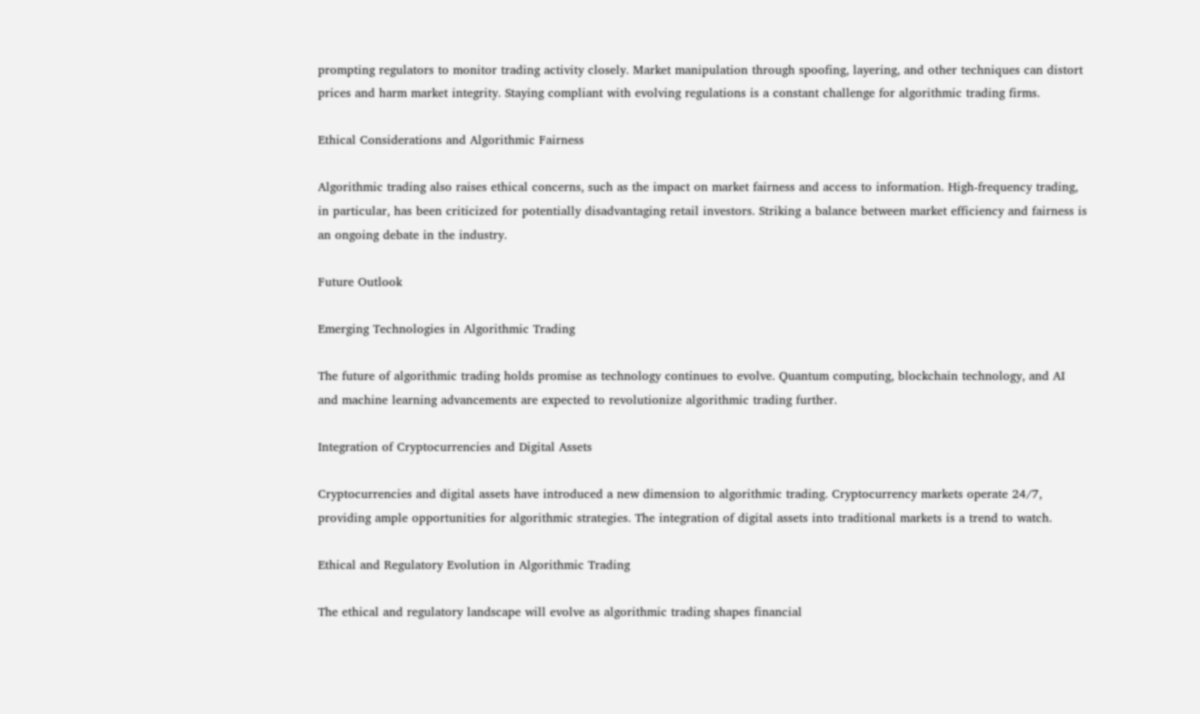prompting regulators to monitor trading activity closely. Market manipulation through spoofing, layering, and other techniques can distort prices and harm market integrity. Staying compliant with evolving regulations is a constant challenge for algorithmic trading firms.

Ethical Considerations and Algorithmic Fairness

Algorithmic trading also raises ethical concerns, such as the impact on market fairness and access to information. High-frequency trading, in particular, has been criticized for potentially disadvantaging retail investors. Striking a balance between market efficiency and fairness is an ongoing debate in the industry.

Future Outlook

Emerging Technologies in Algorithmic Trading

The future of algorithmic trading holds promise as technology continues to evolve. Quantum computing, blockchain technology, and AI and machine learning advancements are expected to revolutionize algorithmic trading further.

Integration of Cryptocurrencies and Digital Assets

Cryptocurrencies and digital assets have introduced a new dimension to algorithmic trading. Cryptocurrency markets operate 24/7, providing ample opportunities for algorithmic strategies. The integration of digital assets into traditional markets is a trend to watch.

Ethical and Regulatory Evolution in Algorithmic Trading

The ethical and regulatory landscape will evolve as algorithmic trading shapes financial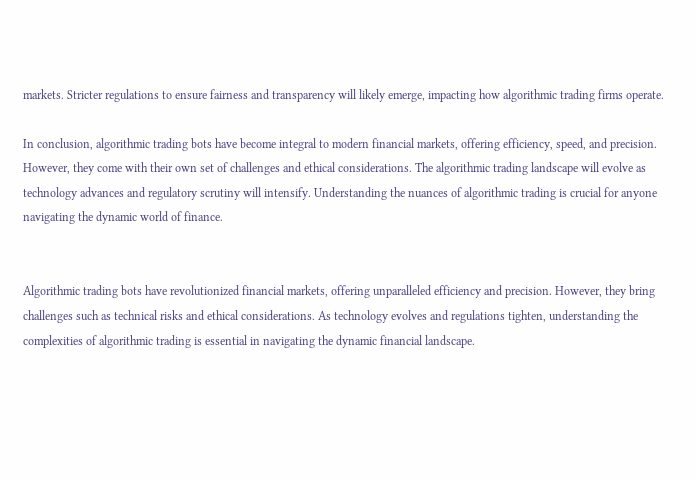markets. Stricter regulations to ensure fairness and transparency will likely emerge, impacting how algorithmic trading firms operate.

In conclusion, algorithmic trading bots have become integral to modern financial markets, offering efficiency, speed, and precision. However, they come with their own set of challenges and ethical considerations. The algorithmic trading landscape will evolve as technology advances and regulatory scrutiny will intensify. Understanding the nuances of algorithmic trading is crucial for anyone navigating the dynamic world of finance.


Algorithmic trading bots have revolutionized financial markets, offering unparalleled efficiency and precision. However, they bring challenges such as technical risks and ethical considerations. As technology evolves and regulations tighten, understanding the complexities of algorithmic trading is essential in navigating the dynamic financial landscape.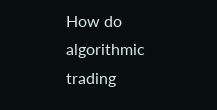How do algorithmic trading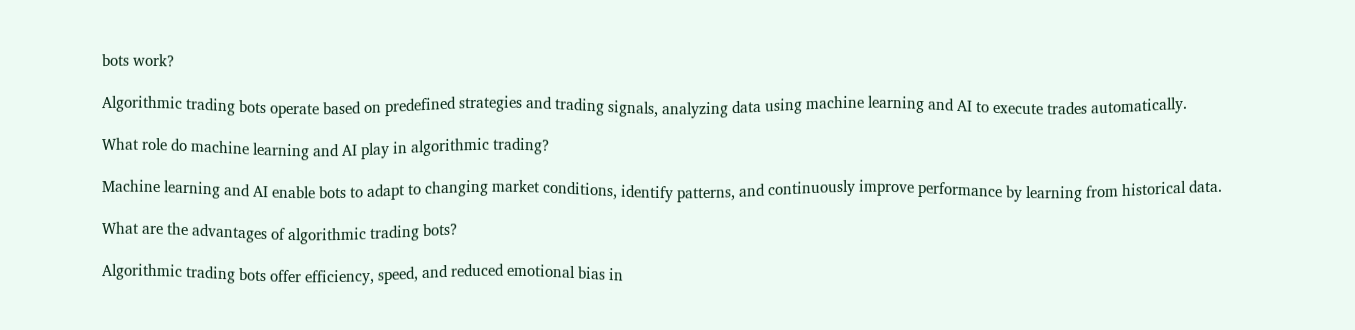bots work?

Algorithmic trading bots operate based on predefined strategies and trading signals, analyzing data using machine learning and AI to execute trades automatically.

What role do machine learning and AI play in algorithmic trading?

Machine learning and AI enable bots to adapt to changing market conditions, identify patterns, and continuously improve performance by learning from historical data.

What are the advantages of algorithmic trading bots?

Algorithmic trading bots offer efficiency, speed, and reduced emotional bias in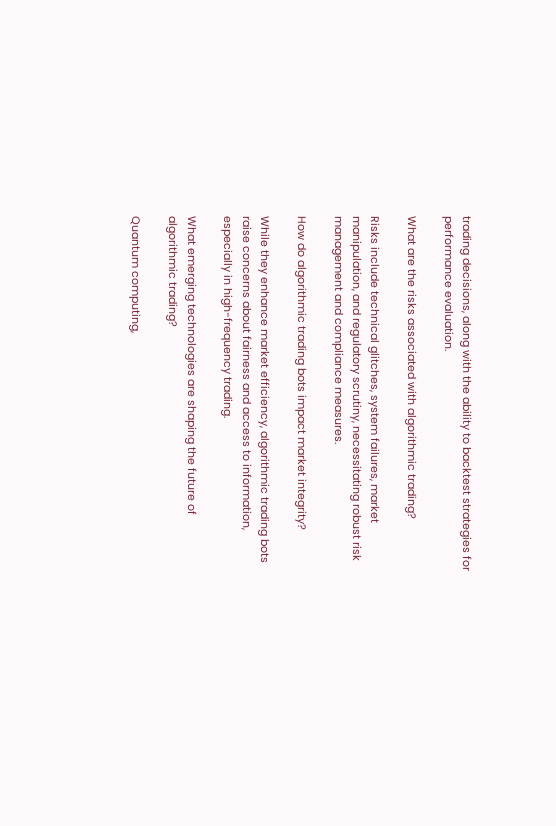trading decisions, along with the ability to backtest strategies for performance evaluation.

What are the risks associated with algorithmic trading?

Risks include technical glitches, system failures, market manipulation, and regulatory scrutiny, necessitating robust risk management and compliance measures.

How do algorithmic trading bots impact market integrity?

While they enhance market efficiency, algorithmic trading bots raise concerns about fairness and access to information, especially in high-frequency trading.

What emerging technologies are shaping the future of algorithmic trading?

Quantum computing,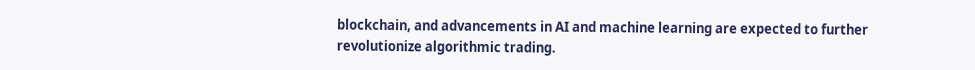blockchain, and advancements in AI and machine learning are expected to further revolutionize algorithmic trading.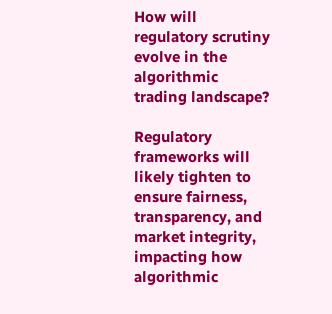How will regulatory scrutiny evolve in the algorithmic trading landscape?

Regulatory frameworks will likely tighten to ensure fairness, transparency, and market integrity, impacting how algorithmic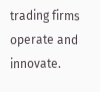trading firms operate and innovate.